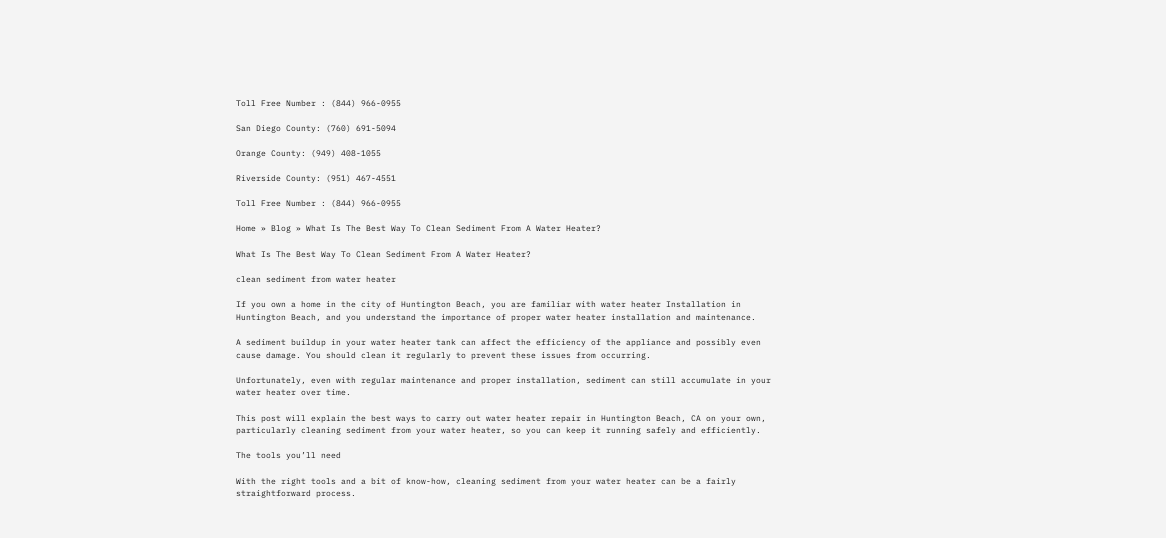Toll Free Number : (844) 966-0955

San Diego County: (760) 691-5094

Orange County: (949) 408-1055

Riverside County: (951) 467-4551

Toll Free Number : (844) 966-0955

Home » Blog » What Is The Best Way To Clean Sediment From A Water Heater?

What Is The Best Way To Clean Sediment From A Water Heater?

clean sediment from water heater

If you own a home in the city of Huntington Beach, you are familiar with water heater Installation in Huntington Beach, and you understand the importance of proper water heater installation and maintenance.

A sediment buildup in your water heater tank can affect the efficiency of the appliance and possibly even cause damage. You should clean it regularly to prevent these issues from occurring.

Unfortunately, even with regular maintenance and proper installation, sediment can still accumulate in your water heater over time.

This post will explain the best ways to carry out water heater repair in Huntington Beach, CA on your own, particularly cleaning sediment from your water heater, so you can keep it running safely and efficiently.

The tools you’ll need

With the right tools and a bit of know-how, cleaning sediment from your water heater can be a fairly straightforward process.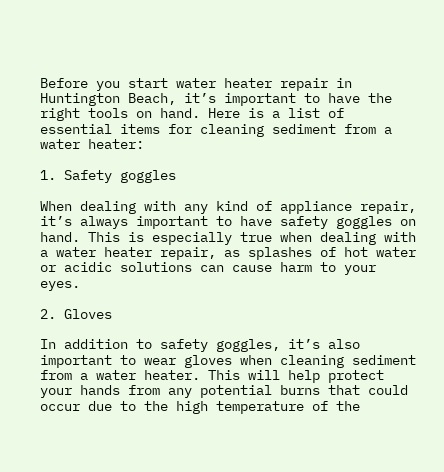Before you start water heater repair in Huntington Beach, it’s important to have the right tools on hand. Here is a list of essential items for cleaning sediment from a water heater:

1. Safety goggles

When dealing with any kind of appliance repair, it’s always important to have safety goggles on hand. This is especially true when dealing with a water heater repair, as splashes of hot water or acidic solutions can cause harm to your eyes.

2. Gloves

In addition to safety goggles, it’s also important to wear gloves when cleaning sediment from a water heater. This will help protect your hands from any potential burns that could occur due to the high temperature of the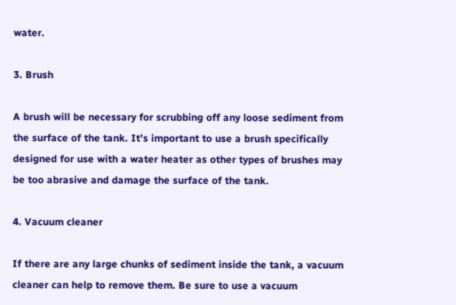water.

3. Brush

A brush will be necessary for scrubbing off any loose sediment from the surface of the tank. It’s important to use a brush specifically designed for use with a water heater as other types of brushes may be too abrasive and damage the surface of the tank.

4. Vacuum cleaner

If there are any large chunks of sediment inside the tank, a vacuum cleaner can help to remove them. Be sure to use a vacuum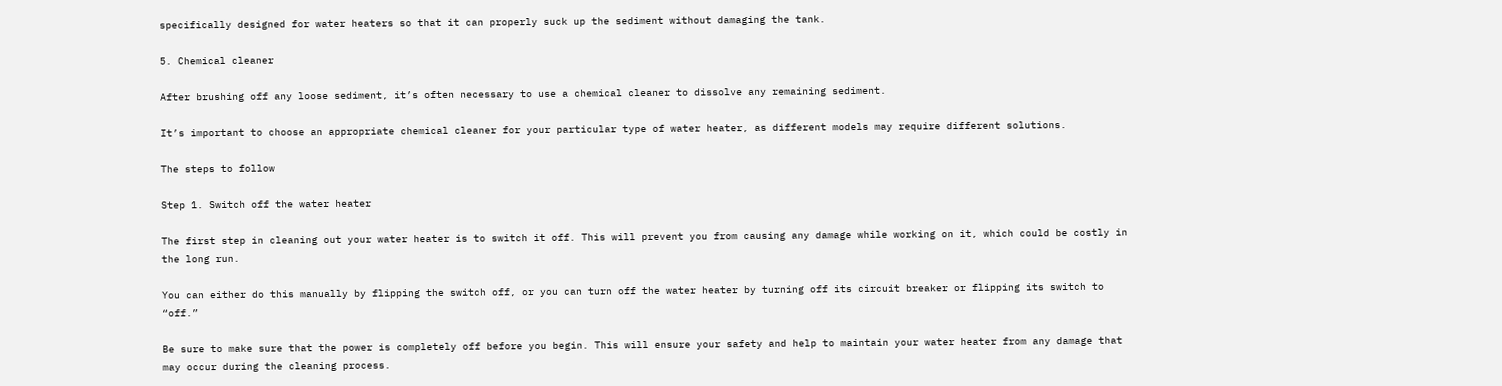specifically designed for water heaters so that it can properly suck up the sediment without damaging the tank.

5. Chemical cleaner

After brushing off any loose sediment, it’s often necessary to use a chemical cleaner to dissolve any remaining sediment.

It’s important to choose an appropriate chemical cleaner for your particular type of water heater, as different models may require different solutions.

The steps to follow

Step 1. Switch off the water heater

The first step in cleaning out your water heater is to switch it off. This will prevent you from causing any damage while working on it, which could be costly in the long run.

You can either do this manually by flipping the switch off, or you can turn off the water heater by turning off its circuit breaker or flipping its switch to “off.”

Be sure to make sure that the power is completely off before you begin. This will ensure your safety and help to maintain your water heater from any damage that may occur during the cleaning process.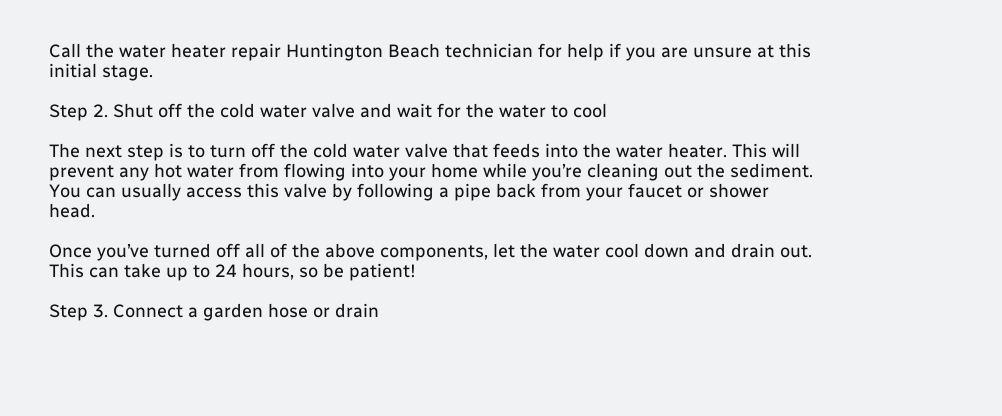Call the water heater repair Huntington Beach technician for help if you are unsure at this initial stage.

Step 2. Shut off the cold water valve and wait for the water to cool

The next step is to turn off the cold water valve that feeds into the water heater. This will prevent any hot water from flowing into your home while you’re cleaning out the sediment. You can usually access this valve by following a pipe back from your faucet or shower head.

Once you’ve turned off all of the above components, let the water cool down and drain out. This can take up to 24 hours, so be patient!

Step 3. Connect a garden hose or drain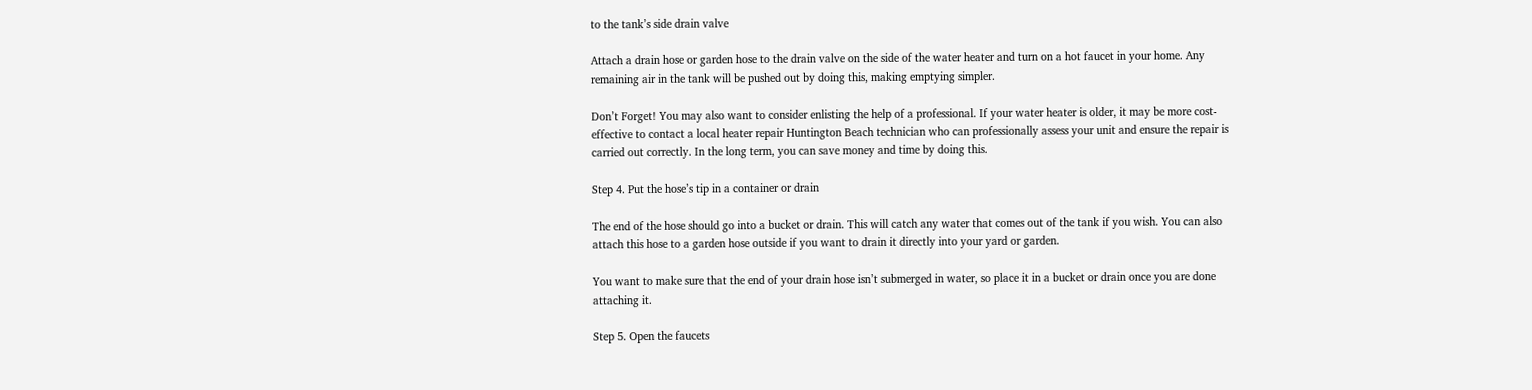to the tank’s side drain valve

Attach a drain hose or garden hose to the drain valve on the side of the water heater and turn on a hot faucet in your home. Any remaining air in the tank will be pushed out by doing this, making emptying simpler.

Don’t Forget! You may also want to consider enlisting the help of a professional. If your water heater is older, it may be more cost-effective to contact a local heater repair Huntington Beach technician who can professionally assess your unit and ensure the repair is carried out correctly. In the long term, you can save money and time by doing this.

Step 4. Put the hose’s tip in a container or drain

The end of the hose should go into a bucket or drain. This will catch any water that comes out of the tank if you wish. You can also attach this hose to a garden hose outside if you want to drain it directly into your yard or garden.

You want to make sure that the end of your drain hose isn’t submerged in water, so place it in a bucket or drain once you are done attaching it.

Step 5. Open the faucets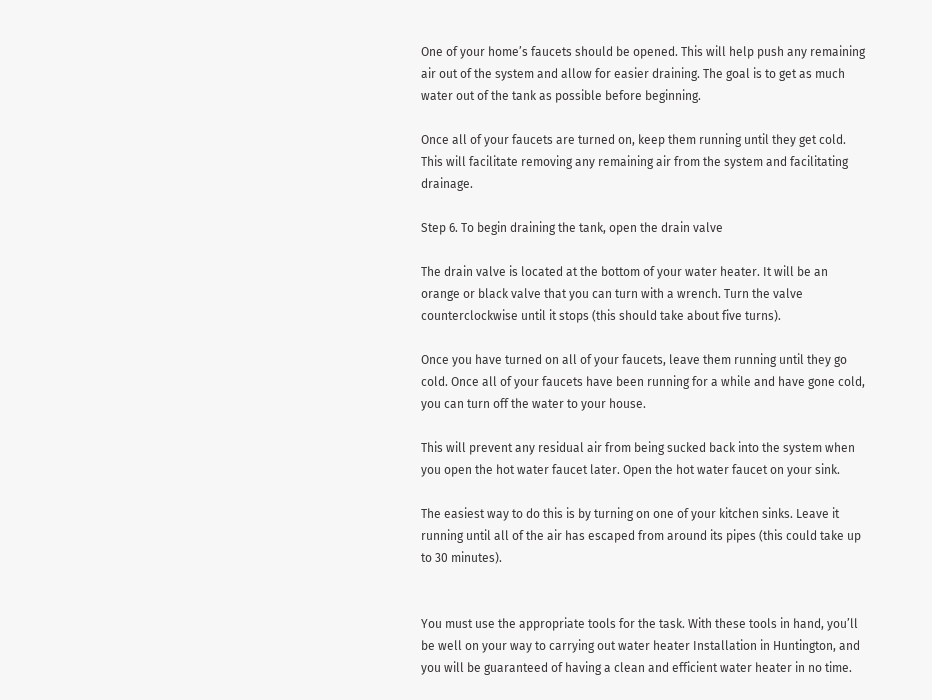One of your home’s faucets should be opened. This will help push any remaining air out of the system and allow for easier draining. The goal is to get as much water out of the tank as possible before beginning.

Once all of your faucets are turned on, keep them running until they get cold. This will facilitate removing any remaining air from the system and facilitating drainage.

Step 6. To begin draining the tank, open the drain valve

The drain valve is located at the bottom of your water heater. It will be an orange or black valve that you can turn with a wrench. Turn the valve counterclockwise until it stops (this should take about five turns).

Once you have turned on all of your faucets, leave them running until they go cold. Once all of your faucets have been running for a while and have gone cold, you can turn off the water to your house.

This will prevent any residual air from being sucked back into the system when you open the hot water faucet later. Open the hot water faucet on your sink.

The easiest way to do this is by turning on one of your kitchen sinks. Leave it running until all of the air has escaped from around its pipes (this could take up to 30 minutes).


You must use the appropriate tools for the task. With these tools in hand, you’ll be well on your way to carrying out water heater Installation in Huntington, and you will be guaranteed of having a clean and efficient water heater in no time.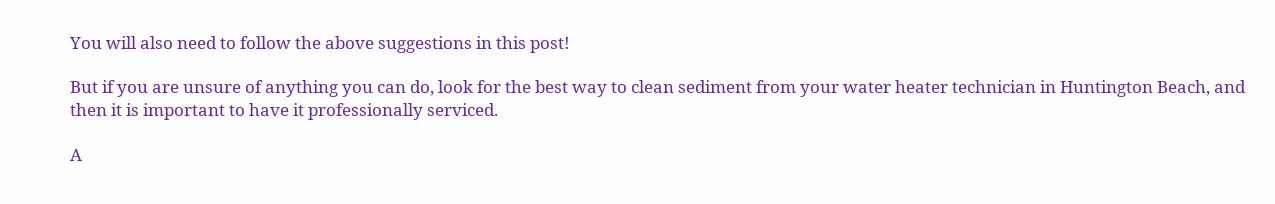You will also need to follow the above suggestions in this post!

But if you are unsure of anything you can do, look for the best way to clean sediment from your water heater technician in Huntington Beach, and then it is important to have it professionally serviced.

A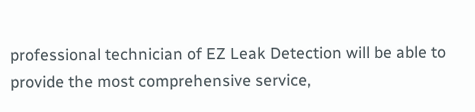professional technician of EZ Leak Detection will be able to provide the most comprehensive service,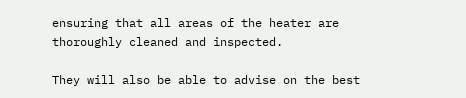ensuring that all areas of the heater are thoroughly cleaned and inspected.

They will also be able to advise on the best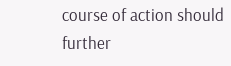course of action should further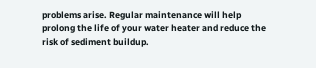problems arise. Regular maintenance will help prolong the life of your water heater and reduce the risk of sediment buildup.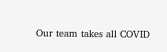Our team takes all COVID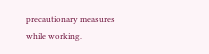precautionary measures while working.